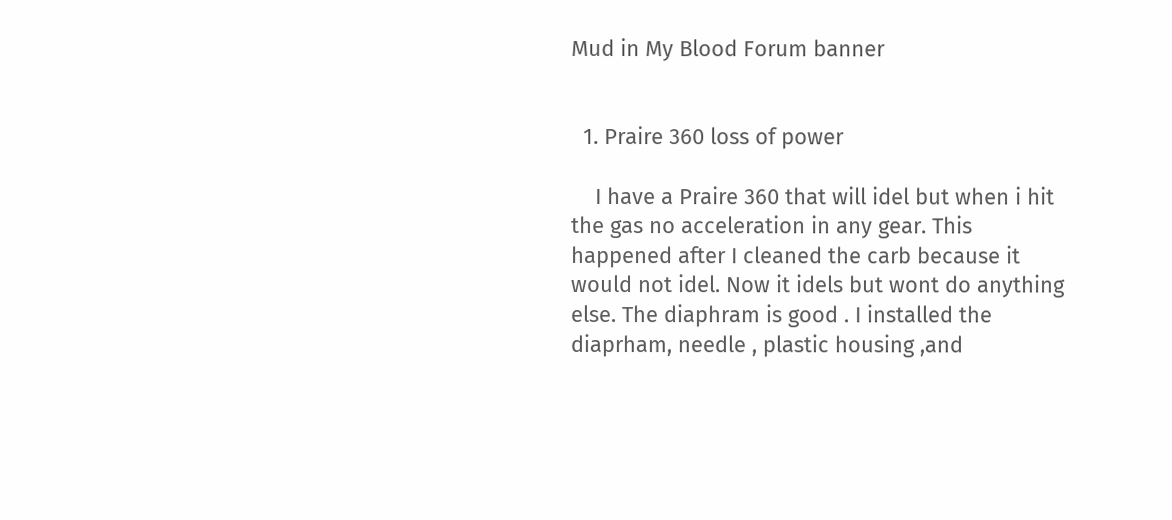Mud in My Blood Forum banner


  1. Praire 360 loss of power

    I have a Praire 360 that will idel but when i hit the gas no acceleration in any gear. This happened after I cleaned the carb because it would not idel. Now it idels but wont do anything else. The diaphram is good . I installed the diaprham, needle , plastic housing ,and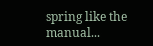spring like the manual...